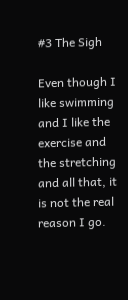#3 The Sigh

Even though I like swimming and I like the exercise and the stretching and all that, it is not the real reason I go.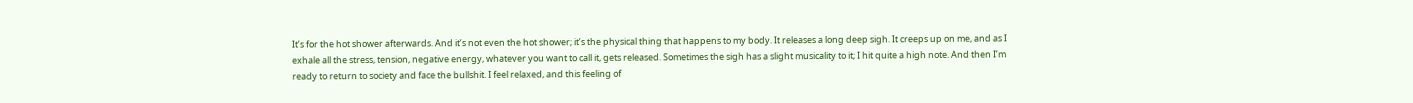It’s for the hot shower afterwards. And it’s not even the hot shower; it’s the physical thing that happens to my body. It releases a long deep sigh. It creeps up on me, and as I exhale all the stress, tension, negative energy, whatever you want to call it, gets released. Sometimes the sigh has a slight musicality to it; I hit quite a high note. And then I’m ready to return to society and face the bullshit. I feel relaxed, and this feeling of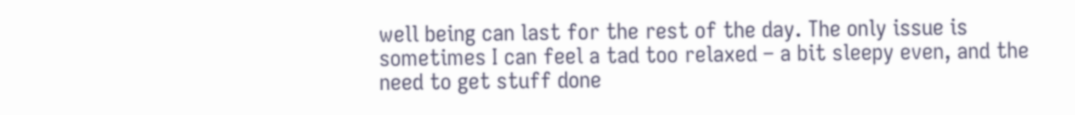well being can last for the rest of the day. The only issue is sometimes I can feel a tad too relaxed – a bit sleepy even, and the need to get stuff done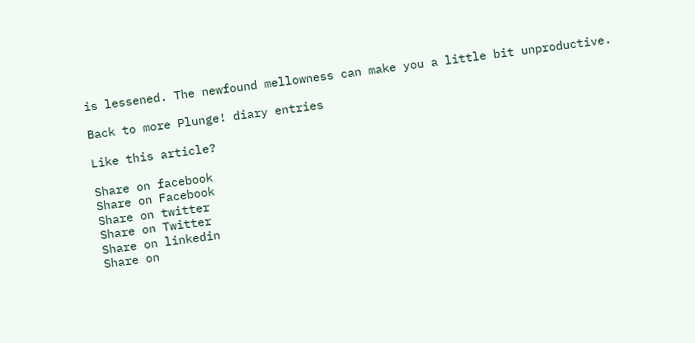is lessened. The newfound mellowness can make you a little bit unproductive.

Back to more Plunge! diary entries

Like this article?

Share on facebook
Share on Facebook
Share on twitter
Share on Twitter
Share on linkedin
Share on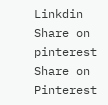Linkdin
Share on pinterest
Share on Pinterest